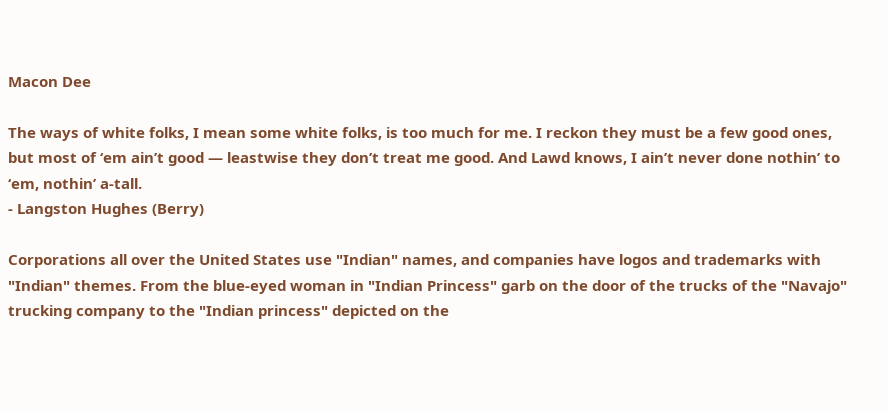Macon Dee

The ways of white folks, I mean some white folks, is too much for me. I reckon they must be a few good ones, but most of ‘em ain’t good — leastwise they don’t treat me good. And Lawd knows, I ain’t never done nothin’ to ‘em, nothin’ a-tall.
- Langston Hughes (Berry)

Corporations all over the United States use "Indian" names, and companies have logos and trademarks with "Indian" themes. From the blue-eyed woman in "Indian Princess" garb on the door of the trucks of the "Navajo" trucking company to the "Indian princess" depicted on the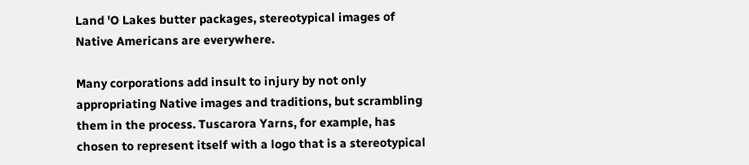Land 'O Lakes butter packages, stereotypical images of Native Americans are everywhere.

Many corporations add insult to injury by not only appropriating Native images and traditions, but scrambling them in the process. Tuscarora Yarns, for example, has chosen to represent itself with a logo that is a stereotypical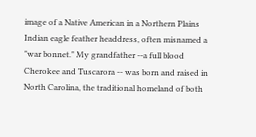image of a Native American in a Northern Plains Indian eagle feather headdress, often misnamed a "war bonnet." My grandfather --a full blood Cherokee and Tuscarora -- was born and raised in North Carolina, the traditional homeland of both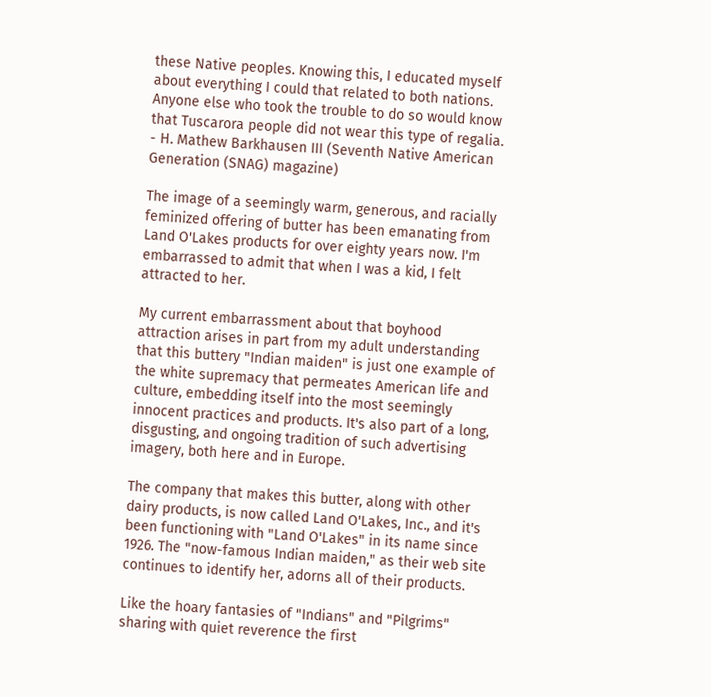these Native peoples. Knowing this, I educated myself about everything I could that related to both nations. Anyone else who took the trouble to do so would know that Tuscarora people did not wear this type of regalia.
- H. Mathew Barkhausen III (Seventh Native American Generation (SNAG) magazine)

The image of a seemingly warm, generous, and racially feminized offering of butter has been emanating from Land O'Lakes products for over eighty years now. I'm embarrassed to admit that when I was a kid, I felt attracted to her.

My current embarrassment about that boyhood attraction arises in part from my adult understanding that this buttery "Indian maiden" is just one example of the white supremacy that permeates American life and culture, embedding itself into the most seemingly innocent practices and products. It's also part of a long, disgusting, and ongoing tradition of such advertising imagery, both here and in Europe.

The company that makes this butter, along with other dairy products, is now called Land O'Lakes, Inc., and it's been functioning with "Land O'Lakes" in its name since 1926. The "now-famous Indian maiden," as their web site continues to identify her, adorns all of their products.

Like the hoary fantasies of "Indians" and "Pilgrims" sharing with quiet reverence the first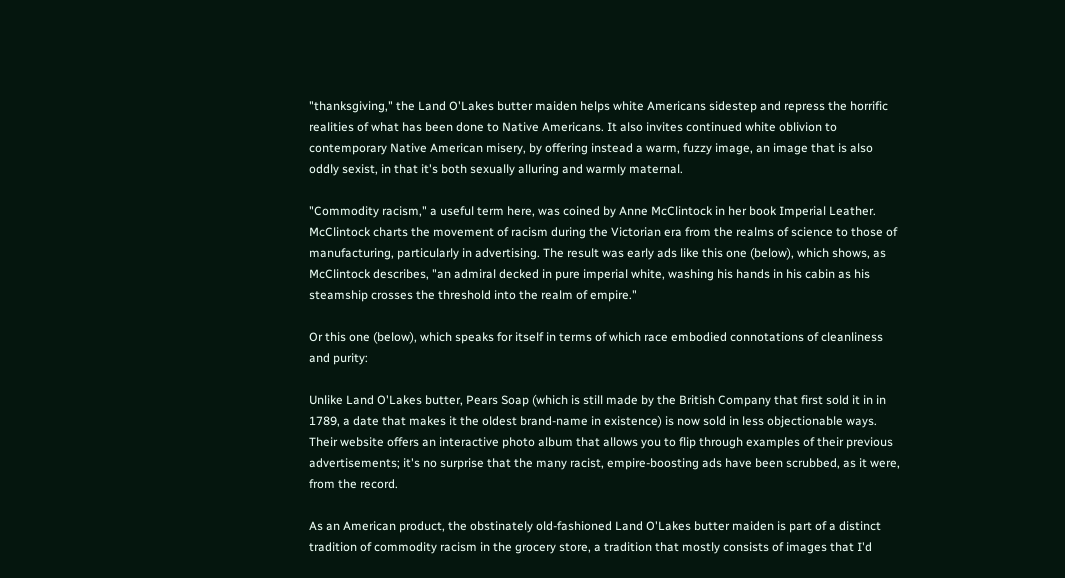"thanksgiving," the Land O'Lakes butter maiden helps white Americans sidestep and repress the horrific realities of what has been done to Native Americans. It also invites continued white oblivion to contemporary Native American misery, by offering instead a warm, fuzzy image, an image that is also oddly sexist, in that it's both sexually alluring and warmly maternal.

"Commodity racism," a useful term here, was coined by Anne McClintock in her book Imperial Leather. McClintock charts the movement of racism during the Victorian era from the realms of science to those of manufacturing, particularly in advertising. The result was early ads like this one (below), which shows, as McClintock describes, "an admiral decked in pure imperial white, washing his hands in his cabin as his steamship crosses the threshold into the realm of empire."

Or this one (below), which speaks for itself in terms of which race embodied connotations of cleanliness and purity:

Unlike Land O'Lakes butter, Pears Soap (which is still made by the British Company that first sold it in in 1789, a date that makes it the oldest brand-name in existence) is now sold in less objectionable ways. Their website offers an interactive photo album that allows you to flip through examples of their previous advertisements; it's no surprise that the many racist, empire-boosting ads have been scrubbed, as it were, from the record.

As an American product, the obstinately old-fashioned Land O'Lakes butter maiden is part of a distinct tradition of commodity racism in the grocery store, a tradition that mostly consists of images that I'd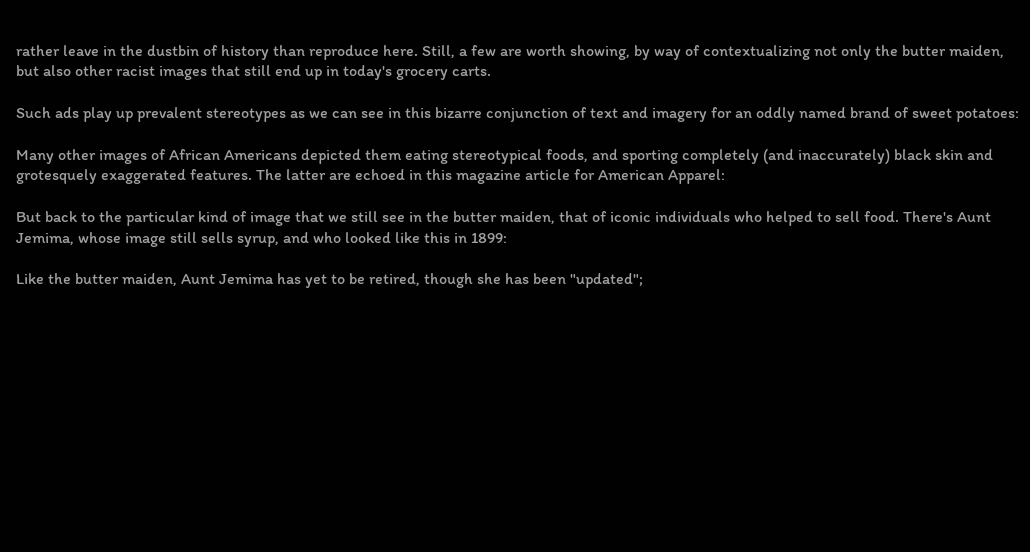rather leave in the dustbin of history than reproduce here. Still, a few are worth showing, by way of contextualizing not only the butter maiden, but also other racist images that still end up in today's grocery carts.

Such ads play up prevalent stereotypes as we can see in this bizarre conjunction of text and imagery for an oddly named brand of sweet potatoes:

Many other images of African Americans depicted them eating stereotypical foods, and sporting completely (and inaccurately) black skin and grotesquely exaggerated features. The latter are echoed in this magazine article for American Apparel:

But back to the particular kind of image that we still see in the butter maiden, that of iconic individuals who helped to sell food. There's Aunt Jemima, whose image still sells syrup, and who looked like this in 1899:

Like the butter maiden, Aunt Jemima has yet to be retired, though she has been "updated";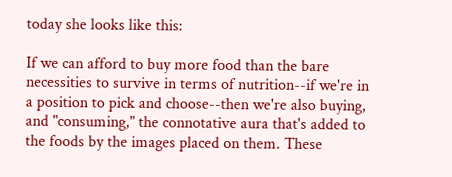today she looks like this:

If we can afford to buy more food than the bare necessities to survive in terms of nutrition--if we're in a position to pick and choose--then we're also buying, and "consuming," the connotative aura that's added to the foods by the images placed on them. These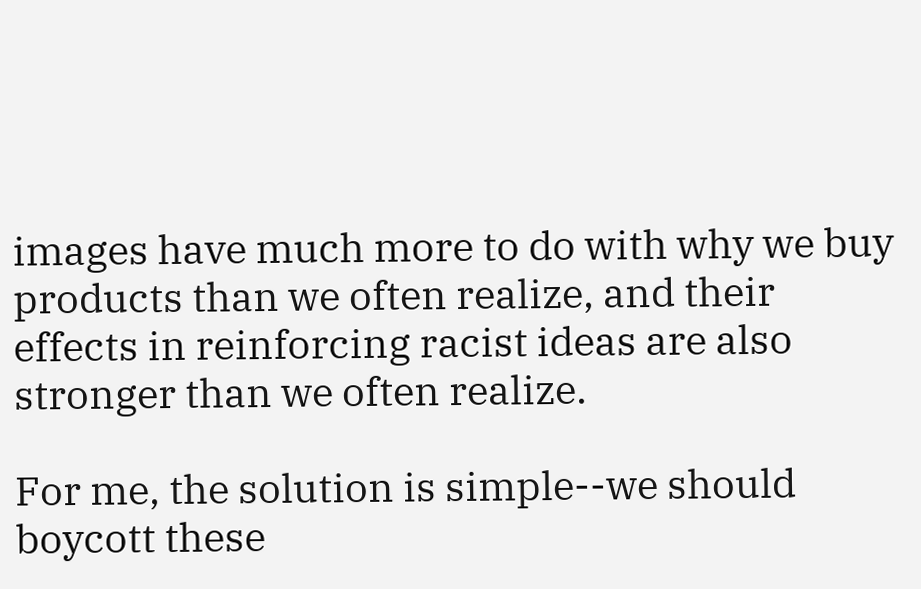images have much more to do with why we buy products than we often realize, and their effects in reinforcing racist ideas are also stronger than we often realize.

For me, the solution is simple--we should boycott these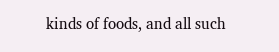kinds of foods, and all such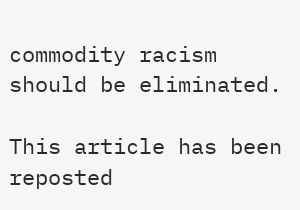commodity racism should be eliminated.

This article has been reposted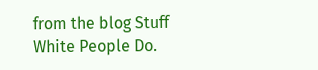from the blog Stuff White People Do.